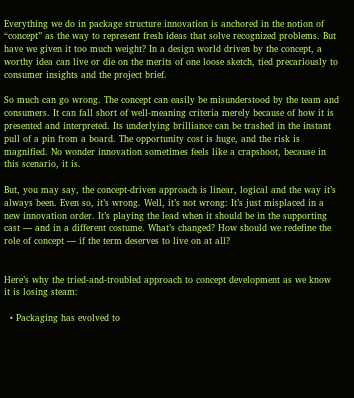Everything we do in package structure innovation is anchored in the notion of “concept” as the way to represent fresh ideas that solve recognized problems. But have we given it too much weight? In a design world driven by the concept, a worthy idea can live or die on the merits of one loose sketch, tied precariously to consumer insights and the project brief.

So much can go wrong. The concept can easily be misunderstood by the team and consumers. It can fall short of well-meaning criteria merely because of how it is presented and interpreted. Its underlying brilliance can be trashed in the instant pull of a pin from a board. The opportunity cost is huge, and the risk is magnified. No wonder innovation sometimes feels like a crapshoot, because in this scenario, it is.

But, you may say, the concept-driven approach is linear, logical and the way it’s always been. Even so, it’s wrong. Well, it’s not wrong: It’s just misplaced in a new innovation order. It’s playing the lead when it should be in the supporting cast — and in a different costume. What’s changed? How should we redefine the role of concept — if the term deserves to live on at all?


Here’s why the tried-and-troubled approach to concept development as we know it is losing steam:

  • Packaging has evolved to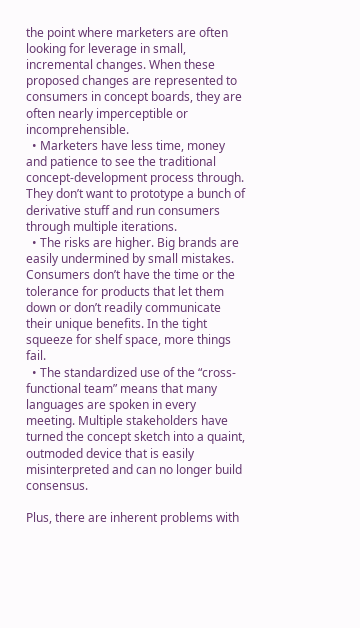the point where marketers are often looking for leverage in small, incremental changes. When these proposed changes are represented to consumers in concept boards, they are often nearly imperceptible or incomprehensible.
  • Marketers have less time, money and patience to see the traditional concept-development process through. They don’t want to prototype a bunch of derivative stuff and run consumers through multiple iterations.
  • The risks are higher. Big brands are easily undermined by small mistakes. Consumers don’t have the time or the tolerance for products that let them down or don’t readily communicate their unique benefits. In the tight squeeze for shelf space, more things fail.
  • The standardized use of the “cross-functional team” means that many languages are spoken in every meeting. Multiple stakeholders have turned the concept sketch into a quaint, outmoded device that is easily misinterpreted and can no longer build consensus.

Plus, there are inherent problems with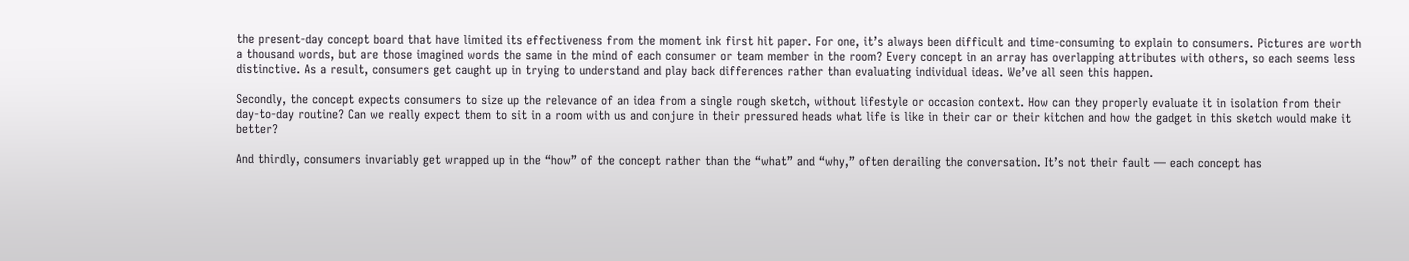the present-day concept board that have limited its effectiveness from the moment ink first hit paper. For one, it’s always been difficult and time-consuming to explain to consumers. Pictures are worth a thousand words, but are those imagined words the same in the mind of each consumer or team member in the room? Every concept in an array has overlapping attributes with others, so each seems less distinctive. As a result, consumers get caught up in trying to understand and play back differences rather than evaluating individual ideas. We’ve all seen this happen.

Secondly, the concept expects consumers to size up the relevance of an idea from a single rough sketch, without lifestyle or occasion context. How can they properly evaluate it in isolation from their day-to-day routine? Can we really expect them to sit in a room with us and conjure in their pressured heads what life is like in their car or their kitchen and how the gadget in this sketch would make it better?

And thirdly, consumers invariably get wrapped up in the “how” of the concept rather than the “what” and “why,” often derailing the conversation. It’s not their fault — each concept has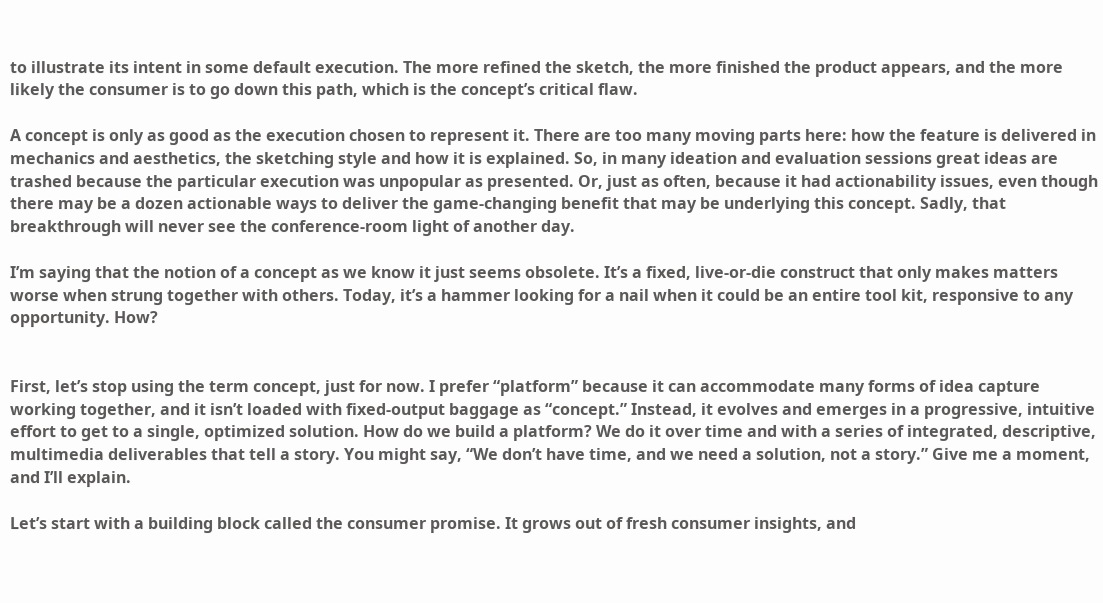to illustrate its intent in some default execution. The more refined the sketch, the more finished the product appears, and the more likely the consumer is to go down this path, which is the concept’s critical flaw.

A concept is only as good as the execution chosen to represent it. There are too many moving parts here: how the feature is delivered in mechanics and aesthetics, the sketching style and how it is explained. So, in many ideation and evaluation sessions great ideas are trashed because the particular execution was unpopular as presented. Or, just as often, because it had actionability issues, even though there may be a dozen actionable ways to deliver the game-changing benefit that may be underlying this concept. Sadly, that breakthrough will never see the conference-room light of another day.

I’m saying that the notion of a concept as we know it just seems obsolete. It’s a fixed, live-or-die construct that only makes matters worse when strung together with others. Today, it’s a hammer looking for a nail when it could be an entire tool kit, responsive to any opportunity. How?


First, let’s stop using the term concept, just for now. I prefer “platform” because it can accommodate many forms of idea capture working together, and it isn’t loaded with fixed-output baggage as “concept.” Instead, it evolves and emerges in a progressive, intuitive effort to get to a single, optimized solution. How do we build a platform? We do it over time and with a series of integrated, descriptive, multimedia deliverables that tell a story. You might say, “We don’t have time, and we need a solution, not a story.” Give me a moment, and I’ll explain.

Let’s start with a building block called the consumer promise. It grows out of fresh consumer insights, and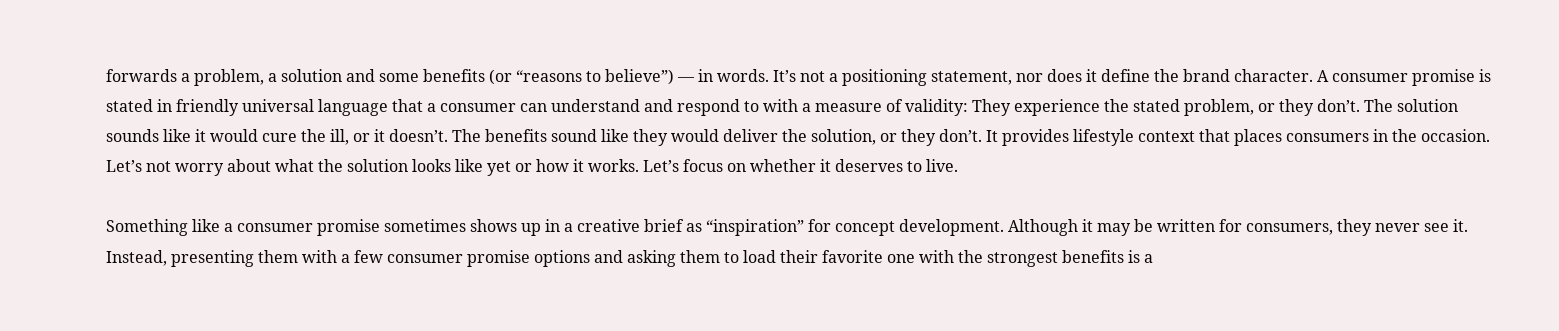forwards a problem, a solution and some benefits (or “reasons to believe”) — in words. It’s not a positioning statement, nor does it define the brand character. A consumer promise is stated in friendly universal language that a consumer can understand and respond to with a measure of validity: They experience the stated problem, or they don’t. The solution sounds like it would cure the ill, or it doesn’t. The benefits sound like they would deliver the solution, or they don’t. It provides lifestyle context that places consumers in the occasion. Let’s not worry about what the solution looks like yet or how it works. Let’s focus on whether it deserves to live.

Something like a consumer promise sometimes shows up in a creative brief as “inspiration” for concept development. Although it may be written for consumers, they never see it. Instead, presenting them with a few consumer promise options and asking them to load their favorite one with the strongest benefits is a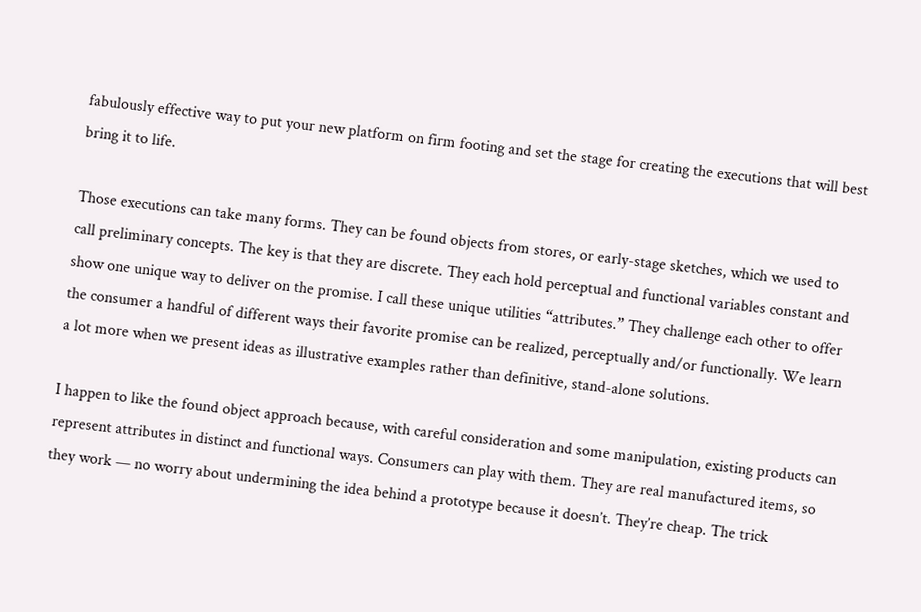fabulously effective way to put your new platform on firm footing and set the stage for creating the executions that will best bring it to life.

Those executions can take many forms. They can be found objects from stores, or early-stage sketches, which we used to call preliminary concepts. The key is that they are discrete. They each hold perceptual and functional variables constant and show one unique way to deliver on the promise. I call these unique utilities “attributes.” They challenge each other to offer the consumer a handful of different ways their favorite promise can be realized, perceptually and/or functionally. We learn a lot more when we present ideas as illustrative examples rather than definitive, stand-alone solutions.

I happen to like the found object approach because, with careful consideration and some manipulation, existing products can represent attributes in distinct and functional ways. Consumers can play with them. They are real manufactured items, so they work — no worry about undermining the idea behind a prototype because it doesn’t. They’re cheap. The trick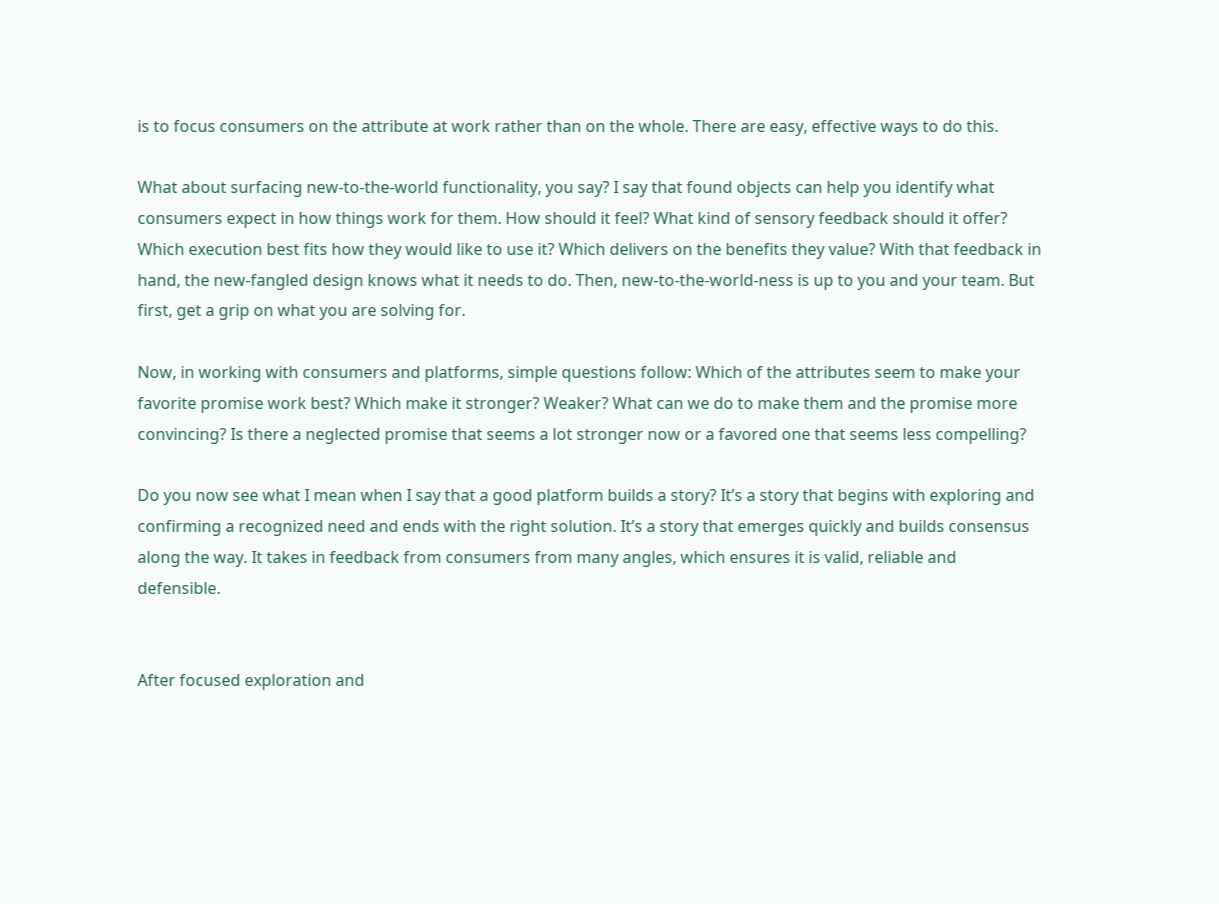is to focus consumers on the attribute at work rather than on the whole. There are easy, effective ways to do this.

What about surfacing new-to-the-world functionality, you say? I say that found objects can help you identify what consumers expect in how things work for them. How should it feel? What kind of sensory feedback should it offer? Which execution best fits how they would like to use it? Which delivers on the benefits they value? With that feedback in hand, the new-fangled design knows what it needs to do. Then, new-to-the-world-ness is up to you and your team. But first, get a grip on what you are solving for.

Now, in working with consumers and platforms, simple questions follow: Which of the attributes seem to make your favorite promise work best? Which make it stronger? Weaker? What can we do to make them and the promise more convincing? Is there a neglected promise that seems a lot stronger now or a favored one that seems less compelling?

Do you now see what I mean when I say that a good platform builds a story? It’s a story that begins with exploring and confirming a recognized need and ends with the right solution. It’s a story that emerges quickly and builds consensus along the way. It takes in feedback from consumers from many angles, which ensures it is valid, reliable and defensible.


After focused exploration and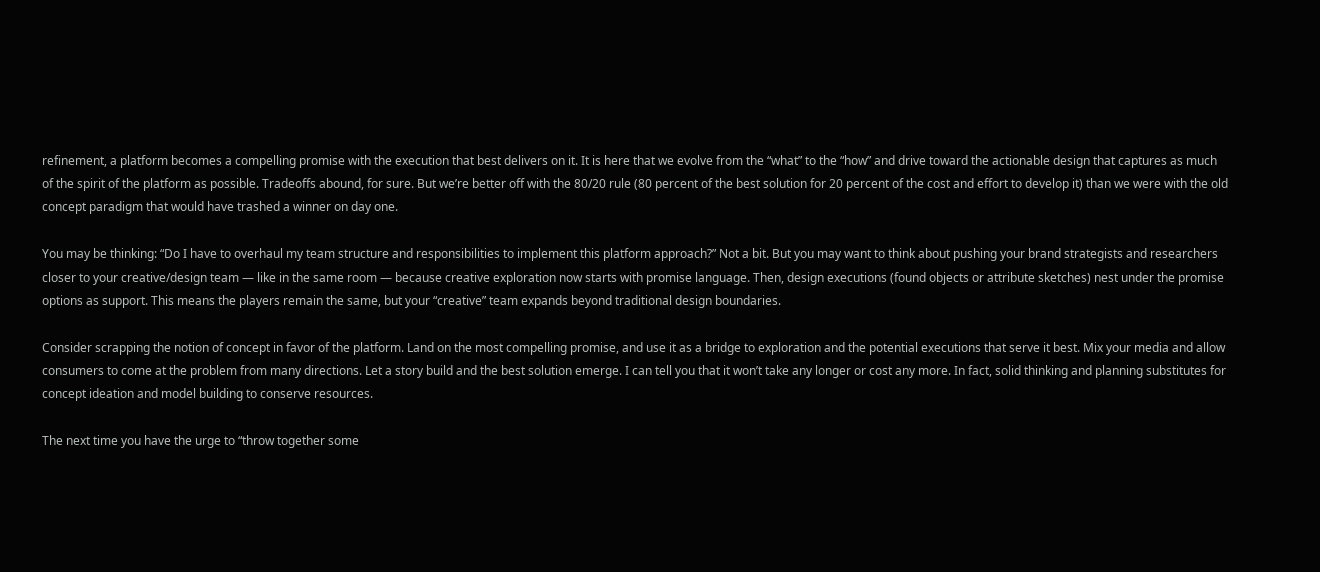refinement, a platform becomes a compelling promise with the execution that best delivers on it. It is here that we evolve from the “what” to the “how” and drive toward the actionable design that captures as much of the spirit of the platform as possible. Tradeoffs abound, for sure. But we’re better off with the 80/20 rule (80 percent of the best solution for 20 percent of the cost and effort to develop it) than we were with the old concept paradigm that would have trashed a winner on day one.

You may be thinking: “Do I have to overhaul my team structure and responsibilities to implement this platform approach?” Not a bit. But you may want to think about pushing your brand strategists and researchers closer to your creative/design team — like in the same room — because creative exploration now starts with promise language. Then, design executions (found objects or attribute sketches) nest under the promise options as support. This means the players remain the same, but your “creative” team expands beyond traditional design boundaries.

Consider scrapping the notion of concept in favor of the platform. Land on the most compelling promise, and use it as a bridge to exploration and the potential executions that serve it best. Mix your media and allow consumers to come at the problem from many directions. Let a story build and the best solution emerge. I can tell you that it won’t take any longer or cost any more. In fact, solid thinking and planning substitutes for concept ideation and model building to conserve resources.

The next time you have the urge to “throw together some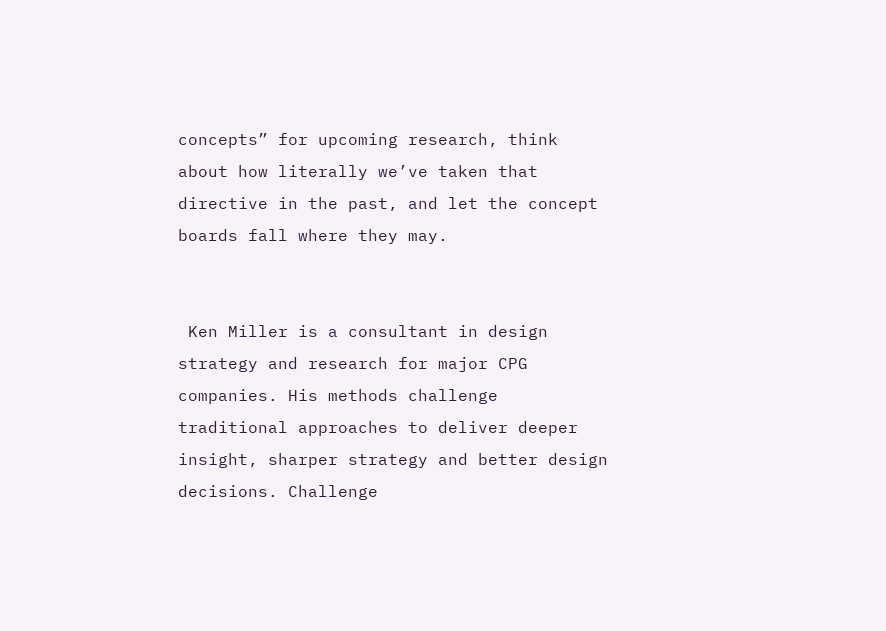concepts” for upcoming research, think about how literally we’ve taken that directive in the past, and let the concept boards fall where they may.


 Ken Miller is a consultant in design strategy and research for major CPG companies. His methods challenge traditional approaches to deliver deeper insight, sharper strategy and better design decisions. Challenge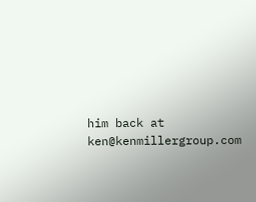him back at ken@kenmillergroup.com